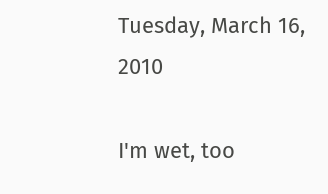Tuesday, March 16, 2010

I'm wet, too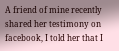A friend of mine recently shared her testimony on facebook, I told her that I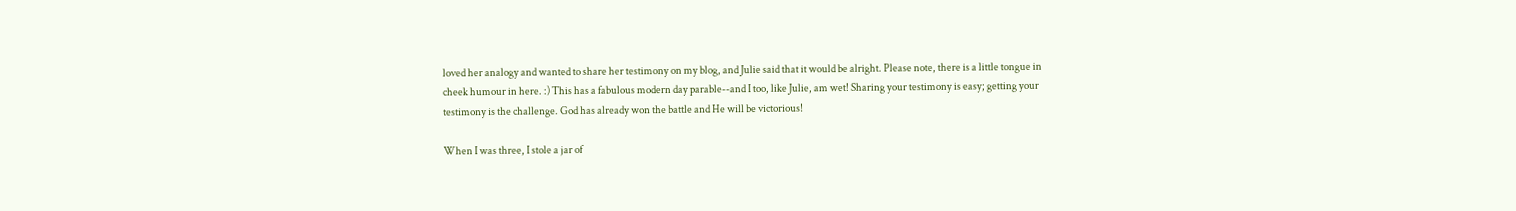loved her analogy and wanted to share her testimony on my blog, and Julie said that it would be alright. Please note, there is a little tongue in cheek humour in here. :) This has a fabulous modern day parable--and I too, like Julie, am wet! Sharing your testimony is easy; getting your testimony is the challenge. God has already won the battle and He will be victorious!

When I was three, I stole a jar of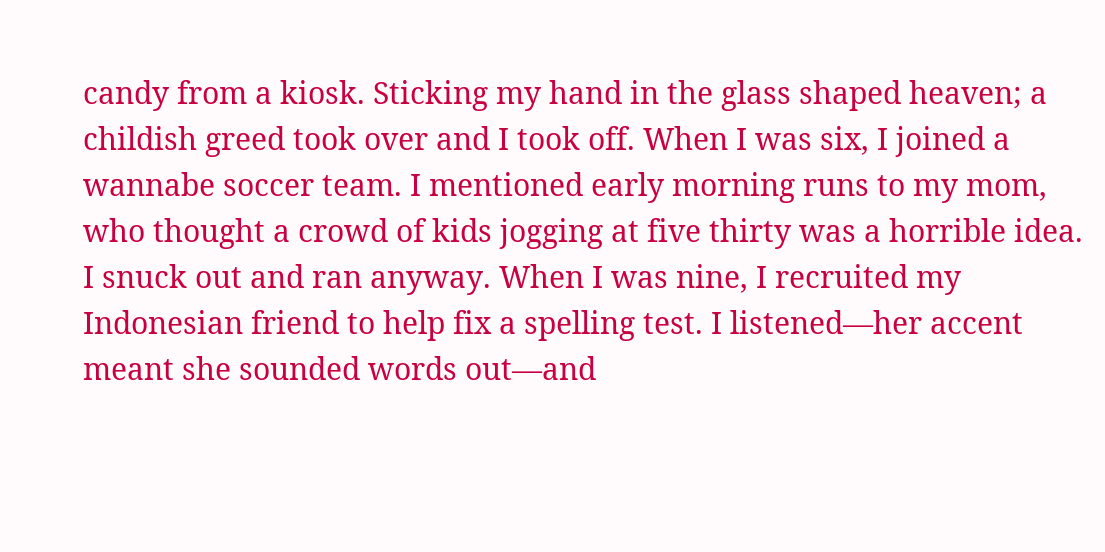candy from a kiosk. Sticking my hand in the glass shaped heaven; a childish greed took over and I took off. When I was six, I joined a wannabe soccer team. I mentioned early morning runs to my mom, who thought a crowd of kids jogging at five thirty was a horrible idea. I snuck out and ran anyway. When I was nine, I recruited my Indonesian friend to help fix a spelling test. I listened—her accent meant she sounded words out—and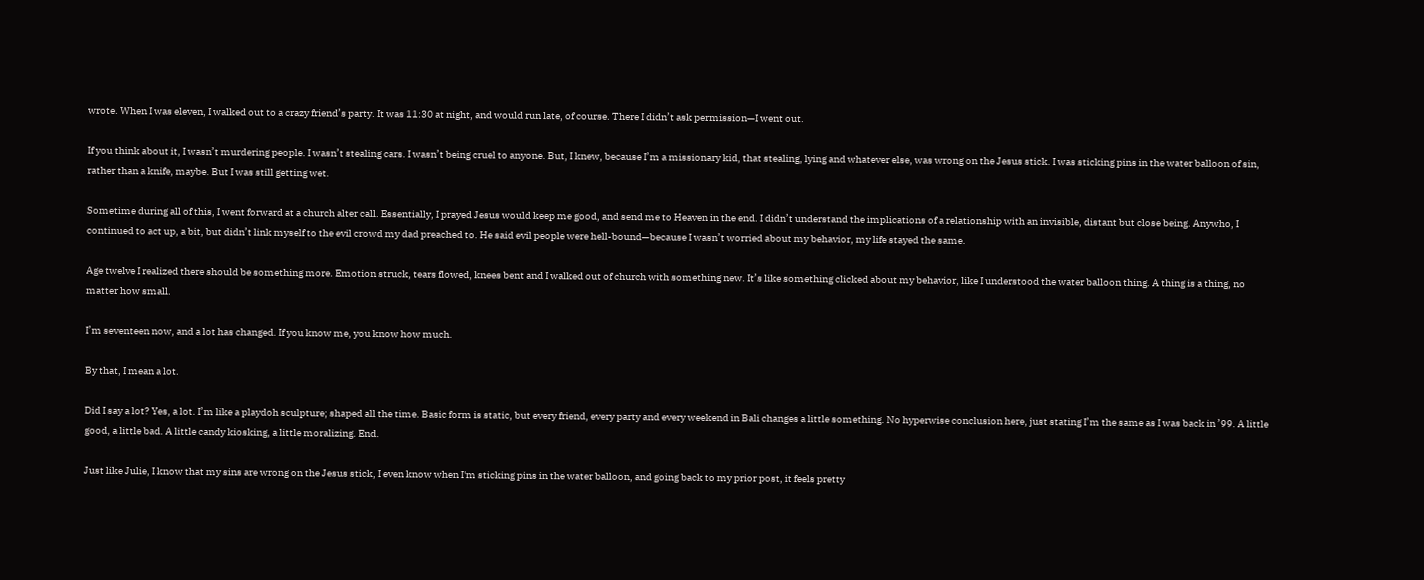wrote. When I was eleven, I walked out to a crazy friend’s party. It was 11:30 at night, and would run late, of course. There I didn’t ask permission—I went out.

If you think about it, I wasn’t murdering people. I wasn’t stealing cars. I wasn’t being cruel to anyone. But, I knew, because I’m a missionary kid, that stealing, lying and whatever else, was wrong on the Jesus stick. I was sticking pins in the water balloon of sin, rather than a knife, maybe. But I was still getting wet.

Sometime during all of this, I went forward at a church alter call. Essentially, I prayed Jesus would keep me good, and send me to Heaven in the end. I didn’t understand the implications of a relationship with an invisible, distant but close being. Anywho, I continued to act up, a bit, but didn’t link myself to the evil crowd my dad preached to. He said evil people were hell-bound—because I wasn’t worried about my behavior, my life stayed the same.

Age twelve I realized there should be something more. Emotion struck, tears flowed, knees bent and I walked out of church with something new. It’s like something clicked about my behavior, like I understood the water balloon thing. A thing is a thing, no matter how small.

I’m seventeen now, and a lot has changed. If you know me, you know how much.

By that, I mean a lot.

Did I say a lot? Yes, a lot. I’m like a playdoh sculpture; shaped all the time. Basic form is static, but every friend, every party and every weekend in Bali changes a little something. No hyperwise conclusion here, just stating I’m the same as I was back in ’99. A little good, a little bad. A little candy kiosking, a little moralizing. End.

Just like Julie, I know that my sins are wrong on the Jesus stick, I even know when I'm sticking pins in the water balloon, and going back to my prior post, it feels pretty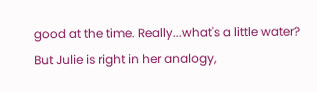good at the time. Really...what's a little water? But Julie is right in her analogy,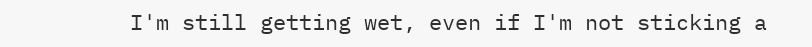I'm still getting wet, even if I'm not sticking a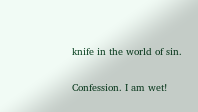knife in the world of sin.

Confession. I am wet!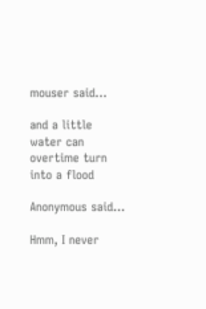mouser said...

and a little water can overtime turn into a flood

Anonymous said...

Hmm, I never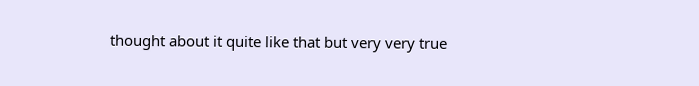thought about it quite like that but very very true